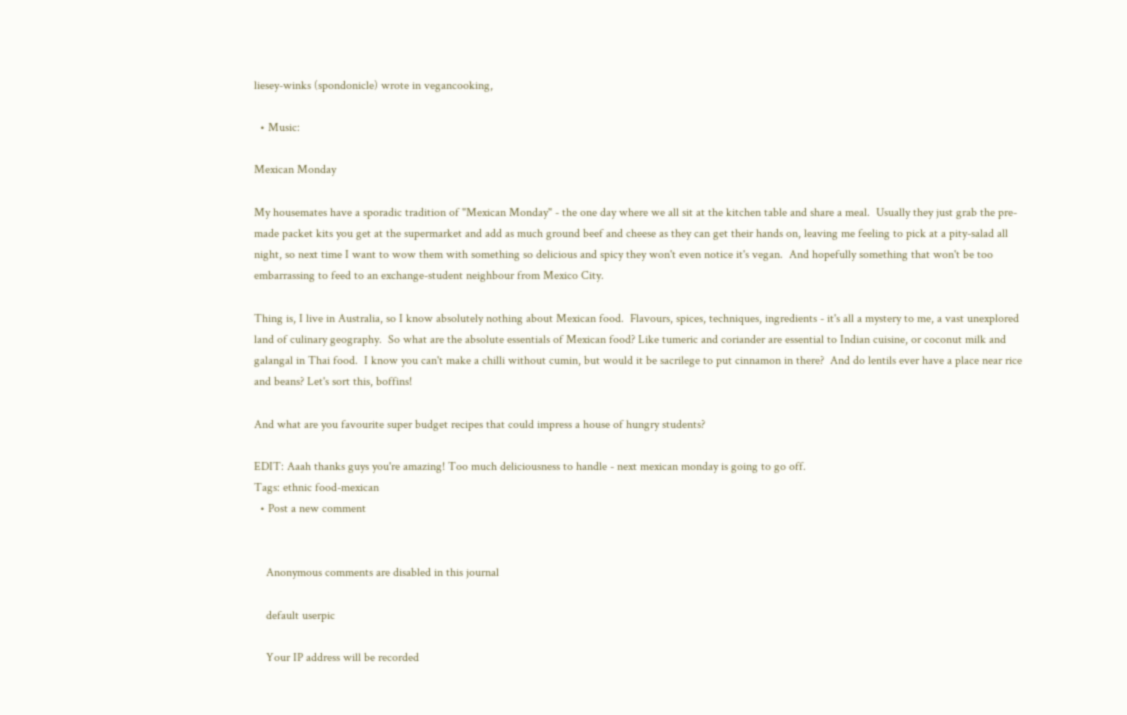liesey-winks (spondonicle) wrote in vegancooking,

  • Music:

Mexican Monday

My housemates have a sporadic tradition of "Mexican Monday" - the one day where we all sit at the kitchen table and share a meal.  Usually they just grab the pre-made packet kits you get at the supermarket and add as much ground beef and cheese as they can get their hands on, leaving me feeling to pick at a pity-salad all night, so next time I want to wow them with something so delicious and spicy they won't even notice it's vegan.  And hopefully something that won't be too embarrassing to feed to an exchange-student neighbour from Mexico City.

Thing is, I live in Australia, so I know absolutely nothing about Mexican food.  Flavours, spices, techniques, ingredients - it's all a mystery to me, a vast unexplored land of culinary geography.  So what are the absolute essentials of Mexican food? Like tumeric and coriander are essential to Indian cuisine, or coconut milk and galangal in Thai food.  I know you can't make a chilli without cumin, but would it be sacrilege to put cinnamon in there?  And do lentils ever have a place near rice and beans? Let's sort this, boffins!

And what are you favourite super budget recipes that could impress a house of hungry students?

EDIT: Aaah thanks guys you're amazing! Too much deliciousness to handle - next mexican monday is going to go off.
Tags: ethnic food-mexican
  • Post a new comment


    Anonymous comments are disabled in this journal

    default userpic

    Your IP address will be recorded